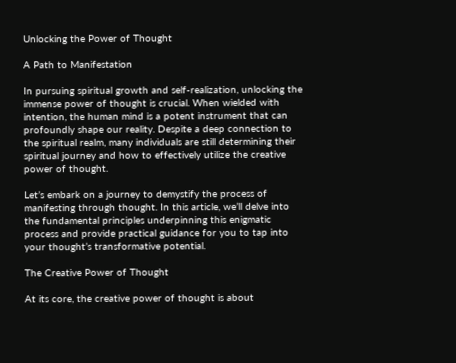Unlocking the Power of Thought

A Path to Manifestation

In pursuing spiritual growth and self-realization, unlocking the immense power of thought is crucial. When wielded with intention, the human mind is a potent instrument that can profoundly shape our reality. Despite a deep connection to the spiritual realm, many individuals are still determining their spiritual journey and how to effectively utilize the creative power of thought.

Let’s embark on a journey to demystify the process of manifesting through thought. In this article, we’ll delve into the fundamental principles underpinning this enigmatic process and provide practical guidance for you to tap into your thought’s transformative potential.

The Creative Power of Thought

At its core, the creative power of thought is about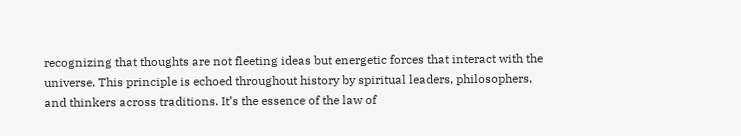recognizing that thoughts are not fleeting ideas but energetic forces that interact with the universe. This principle is echoed throughout history by spiritual leaders, philosophers, and thinkers across traditions. It’s the essence of the law of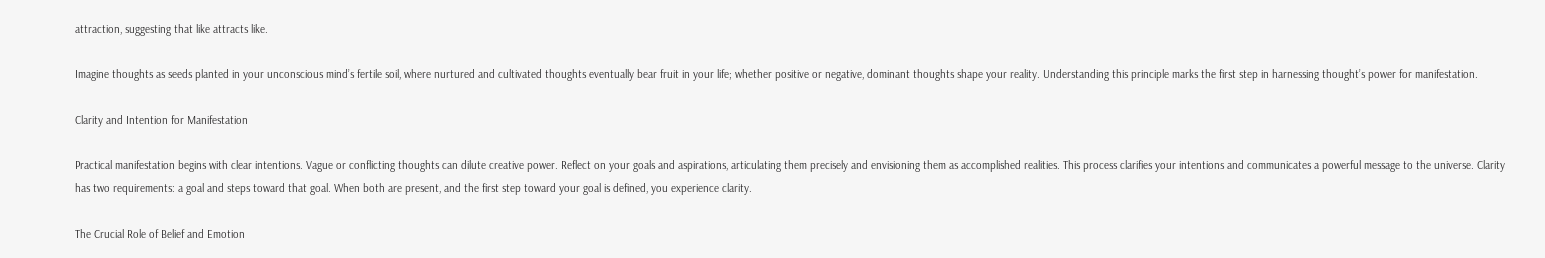attraction, suggesting that like attracts like.

Imagine thoughts as seeds planted in your unconscious mind’s fertile soil, where nurtured and cultivated thoughts eventually bear fruit in your life; whether positive or negative, dominant thoughts shape your reality. Understanding this principle marks the first step in harnessing thought’s power for manifestation.

Clarity and Intention for Manifestation

Practical manifestation begins with clear intentions. Vague or conflicting thoughts can dilute creative power. Reflect on your goals and aspirations, articulating them precisely and envisioning them as accomplished realities. This process clarifies your intentions and communicates a powerful message to the universe. Clarity has two requirements: a goal and steps toward that goal. When both are present, and the first step toward your goal is defined, you experience clarity.

The Crucial Role of Belief and Emotion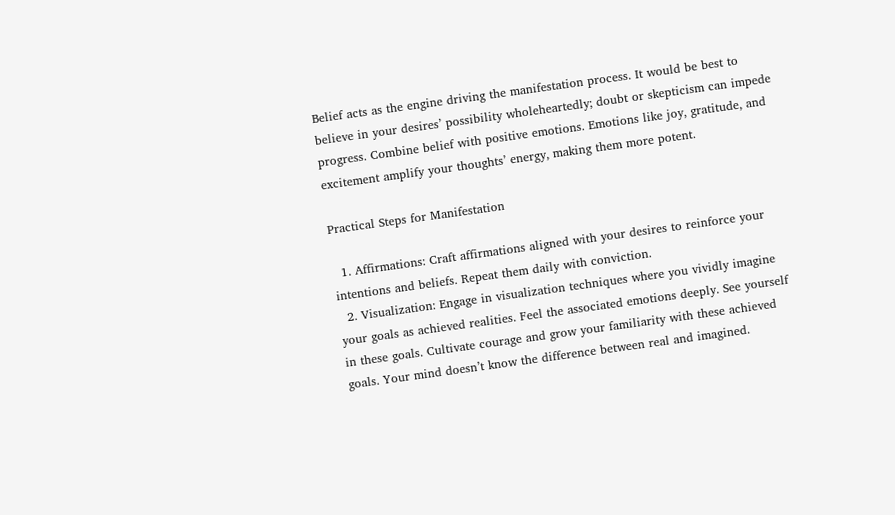Belief acts as the engine driving the manifestation process. It would be best to believe in your desires’ possibility wholeheartedly; doubt or skepticism can impede progress. Combine belief with positive emotions. Emotions like joy, gratitude, and excitement amplify your thoughts’ energy, making them more potent.

Practical Steps for Manifestation

  1. Affirmations: Craft affirmations aligned with your desires to reinforce your intentions and beliefs. Repeat them daily with conviction.
  2. Visualization: Engage in visualization techniques where you vividly imagine your goals as achieved realities. Feel the associated emotions deeply. See yourself in these goals. Cultivate courage and grow your familiarity with these achieved goals. Your mind doesn’t know the difference between real and imagined.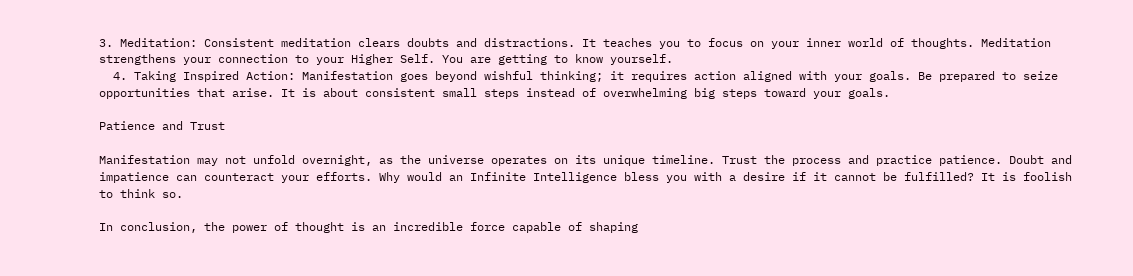3. Meditation: Consistent meditation clears doubts and distractions. It teaches you to focus on your inner world of thoughts. Meditation strengthens your connection to your Higher Self. You are getting to know yourself.
  4. Taking Inspired Action: Manifestation goes beyond wishful thinking; it requires action aligned with your goals. Be prepared to seize opportunities that arise. It is about consistent small steps instead of overwhelming big steps toward your goals.

Patience and Trust

Manifestation may not unfold overnight, as the universe operates on its unique timeline. Trust the process and practice patience. Doubt and impatience can counteract your efforts. Why would an Infinite Intelligence bless you with a desire if it cannot be fulfilled? It is foolish to think so.

In conclusion, the power of thought is an incredible force capable of shaping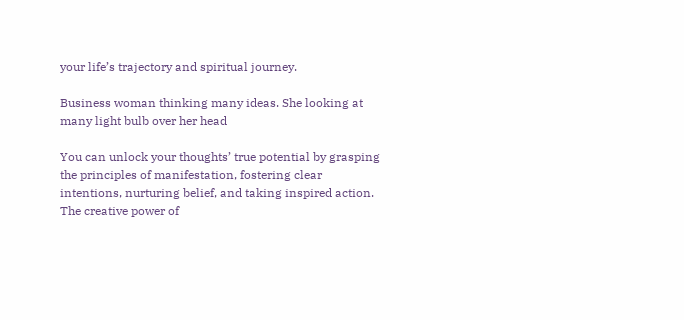your life’s trajectory and spiritual journey.

Business woman thinking many ideas. She looking at many light bulb over her head

You can unlock your thoughts’ true potential by grasping the principles of manifestation, fostering clear intentions, nurturing belief, and taking inspired action. The creative power of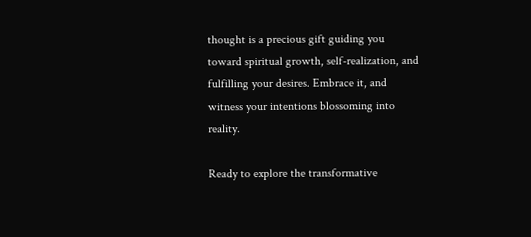thought is a precious gift guiding you toward spiritual growth, self-realization, and fulfilling your desires. Embrace it, and witness your intentions blossoming into reality.

Ready to explore the transformative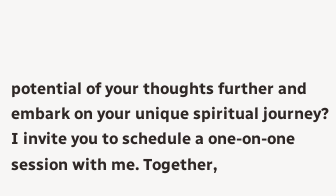potential of your thoughts further and embark on your unique spiritual journey? I invite you to schedule a one-on-one session with me. Together,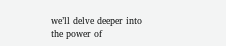we’ll delve deeper into the power of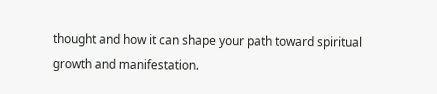thought and how it can shape your path toward spiritual growth and manifestation.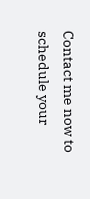Contact me now to schedule your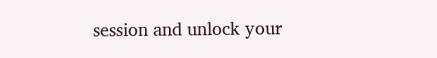session and unlock your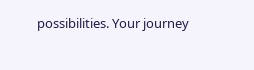possibilities. Your journey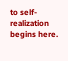to self-realization begins here.